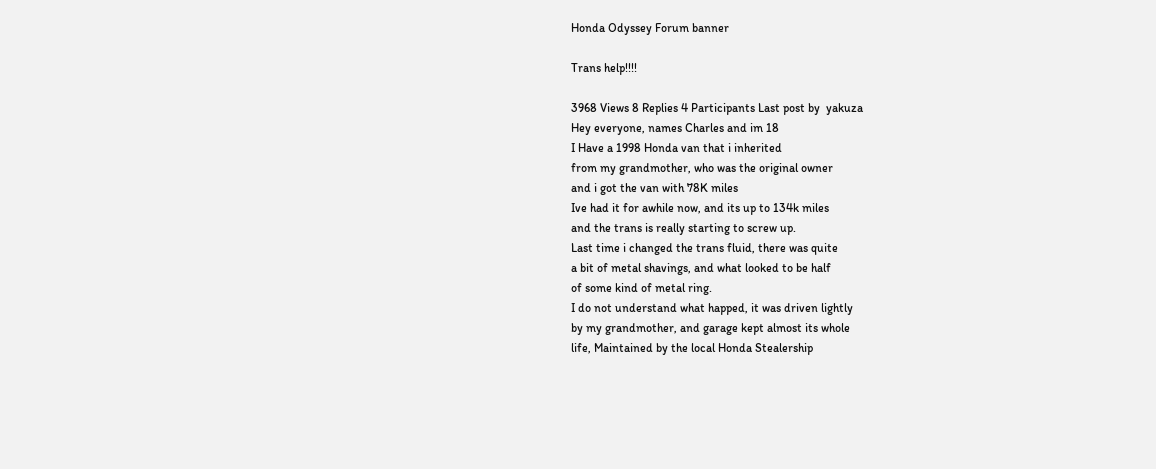Honda Odyssey Forum banner

Trans help!!!!

3968 Views 8 Replies 4 Participants Last post by  yakuza
Hey everyone, names Charles and im 18
I Have a 1998 Honda van that i inherited
from my grandmother, who was the original owner
and i got the van with 78K miles
Ive had it for awhile now, and its up to 134k miles
and the trans is really starting to screw up.
Last time i changed the trans fluid, there was quite
a bit of metal shavings, and what looked to be half
of some kind of metal ring.
I do not understand what happed, it was driven lightly
by my grandmother, and garage kept almost its whole
life, Maintained by the local Honda Stealership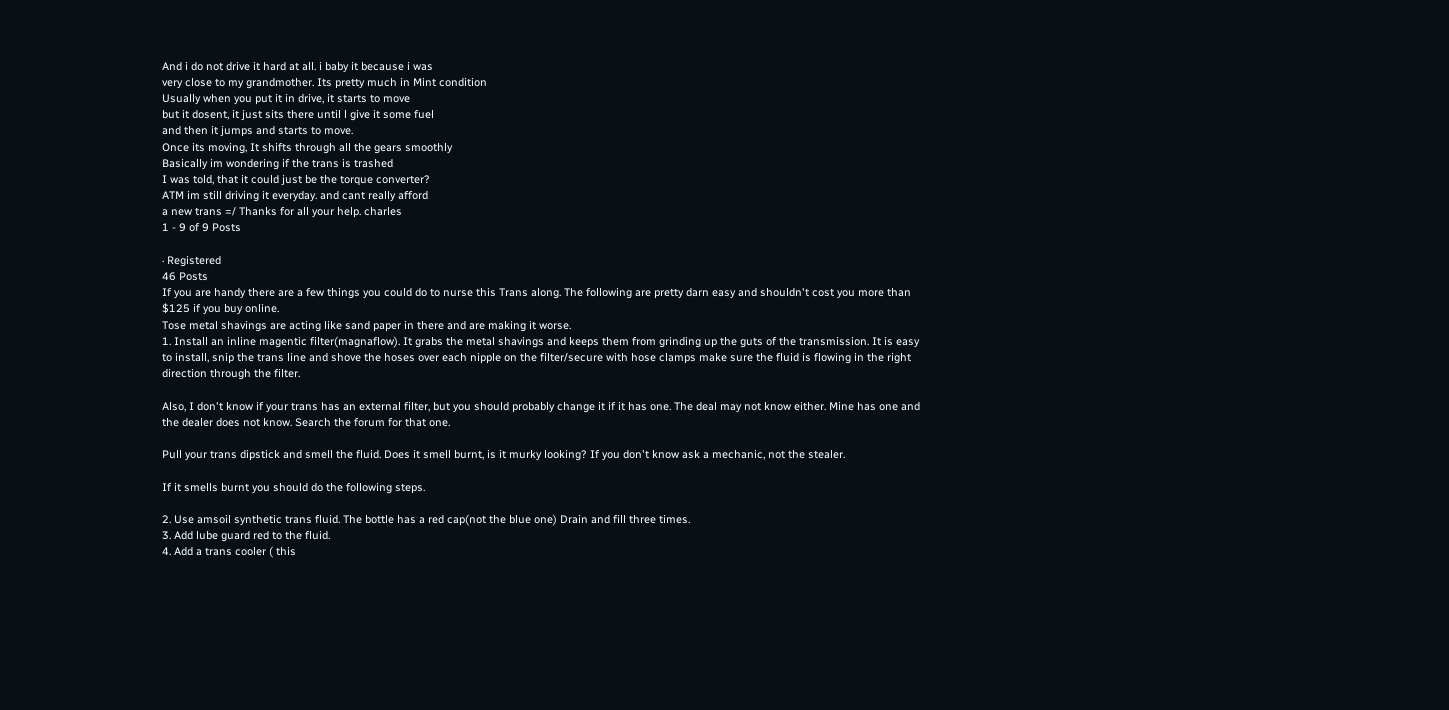And i do not drive it hard at all. i baby it because i was
very close to my grandmother. Its pretty much in Mint condition
Usually when you put it in drive, it starts to move
but it dosent, it just sits there until l give it some fuel
and then it jumps and starts to move.
Once its moving, It shifts through all the gears smoothly
Basically im wondering if the trans is trashed
I was told, that it could just be the torque converter?
ATM im still driving it everyday. and cant really afford
a new trans =/ Thanks for all your help. charles
1 - 9 of 9 Posts

· Registered
46 Posts
If you are handy there are a few things you could do to nurse this Trans along. The following are pretty darn easy and shouldn't cost you more than $125 if you buy online.
Tose metal shavings are acting like sand paper in there and are making it worse.
1. Install an inline magentic filter(magnaflow). It grabs the metal shavings and keeps them from grinding up the guts of the transmission. It is easy to install, snip the trans line and shove the hoses over each nipple on the filter/secure with hose clamps make sure the fluid is flowing in the right direction through the filter.

Also, I don't know if your trans has an external filter, but you should probably change it if it has one. The deal may not know either. Mine has one and the dealer does not know. Search the forum for that one.

Pull your trans dipstick and smell the fluid. Does it smell burnt, is it murky looking? If you don't know ask a mechanic, not the stealer.

If it smells burnt you should do the following steps.

2. Use amsoil synthetic trans fluid. The bottle has a red cap(not the blue one) Drain and fill three times.
3. Add lube guard red to the fluid.
4. Add a trans cooler ( this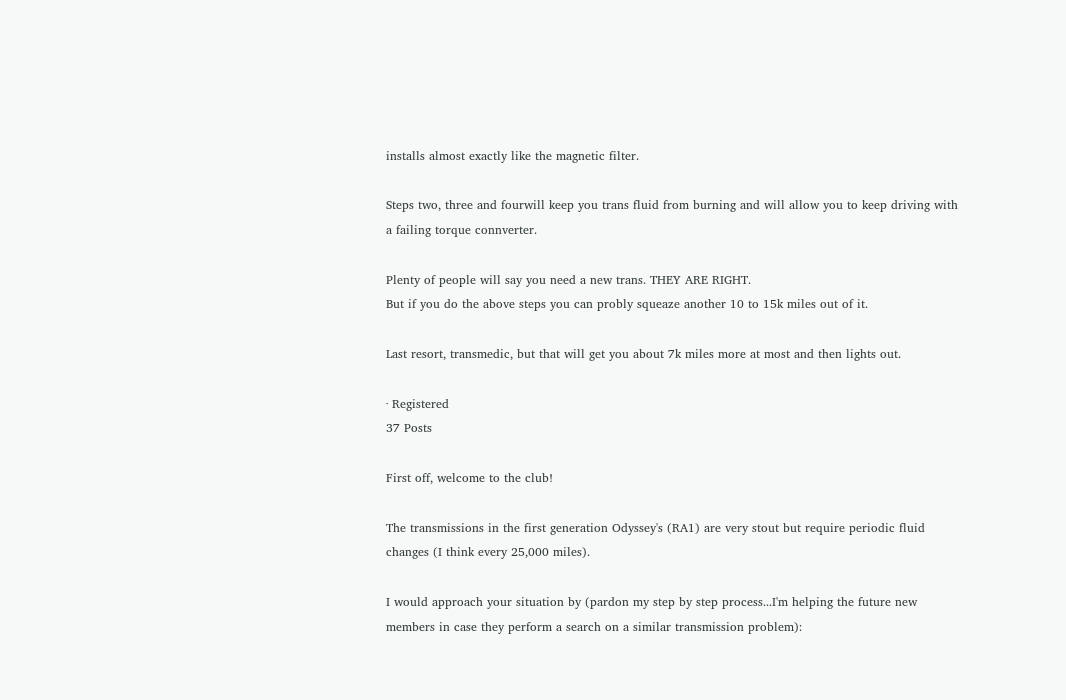installs almost exactly like the magnetic filter.

Steps two, three and fourwill keep you trans fluid from burning and will allow you to keep driving with a failing torque connverter.

Plenty of people will say you need a new trans. THEY ARE RIGHT.
But if you do the above steps you can probly squeaze another 10 to 15k miles out of it.

Last resort, transmedic, but that will get you about 7k miles more at most and then lights out.

· Registered
37 Posts

First off, welcome to the club!

The transmissions in the first generation Odyssey's (RA1) are very stout but require periodic fluid changes (I think every 25,000 miles).

I would approach your situation by (pardon my step by step process...I'm helping the future new members in case they perform a search on a similar transmission problem):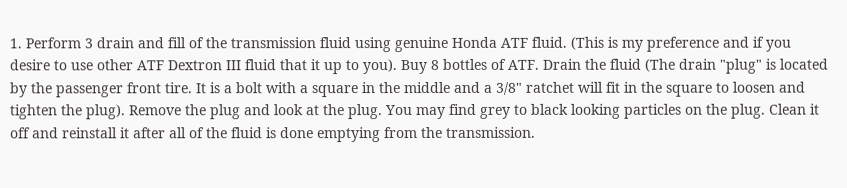1. Perform 3 drain and fill of the transmission fluid using genuine Honda ATF fluid. (This is my preference and if you desire to use other ATF Dextron III fluid that it up to you). Buy 8 bottles of ATF. Drain the fluid (The drain "plug" is located by the passenger front tire. It is a bolt with a square in the middle and a 3/8" ratchet will fit in the square to loosen and tighten the plug). Remove the plug and look at the plug. You may find grey to black looking particles on the plug. Clean it off and reinstall it after all of the fluid is done emptying from the transmission.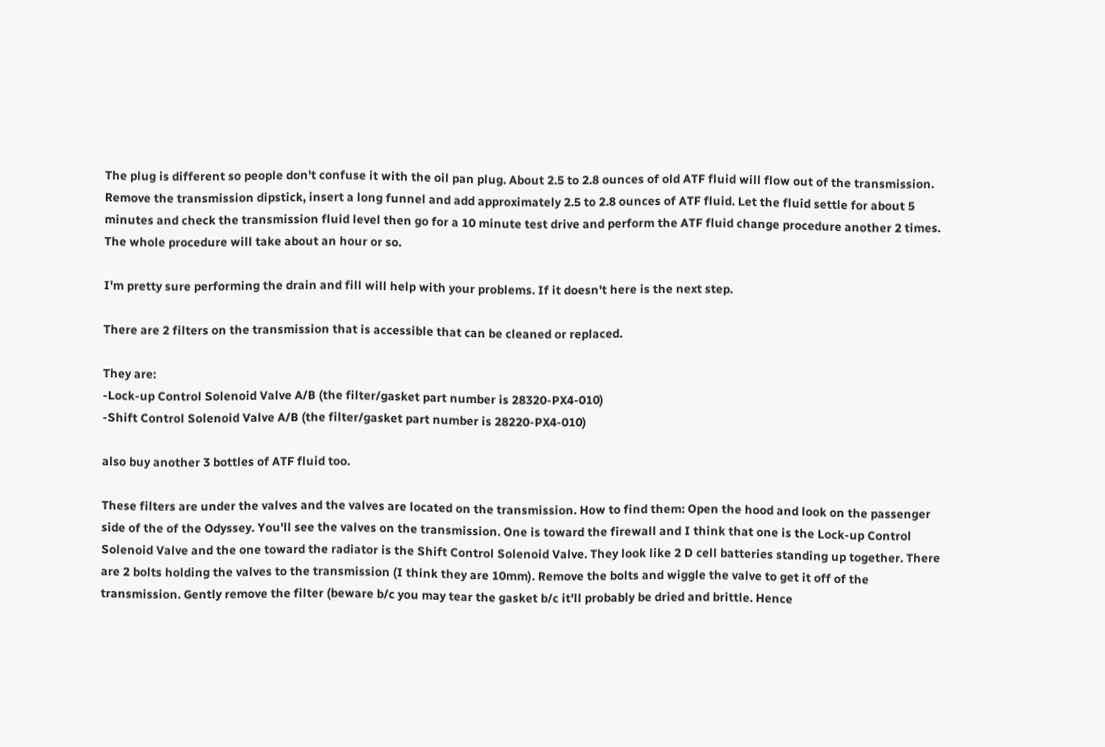The plug is different so people don't confuse it with the oil pan plug. About 2.5 to 2.8 ounces of old ATF fluid will flow out of the transmission. Remove the transmission dipstick, insert a long funnel and add approximately 2.5 to 2.8 ounces of ATF fluid. Let the fluid settle for about 5 minutes and check the transmission fluid level then go for a 10 minute test drive and perform the ATF fluid change procedure another 2 times. The whole procedure will take about an hour or so.

I'm pretty sure performing the drain and fill will help with your problems. If it doesn't here is the next step.

There are 2 filters on the transmission that is accessible that can be cleaned or replaced.

They are:
-Lock-up Control Solenoid Valve A/B (the filter/gasket part number is 28320-PX4-010)
-Shift Control Solenoid Valve A/B (the filter/gasket part number is 28220-PX4-010)

also buy another 3 bottles of ATF fluid too.

These filters are under the valves and the valves are located on the transmission. How to find them: Open the hood and look on the passenger side of the of the Odyssey. You'll see the valves on the transmission. One is toward the firewall and I think that one is the Lock-up Control Solenoid Valve and the one toward the radiator is the Shift Control Solenoid Valve. They look like 2 D cell batteries standing up together. There are 2 bolts holding the valves to the transmission (I think they are 10mm). Remove the bolts and wiggle the valve to get it off of the transmission. Gently remove the filter (beware b/c you may tear the gasket b/c it'll probably be dried and brittle. Hence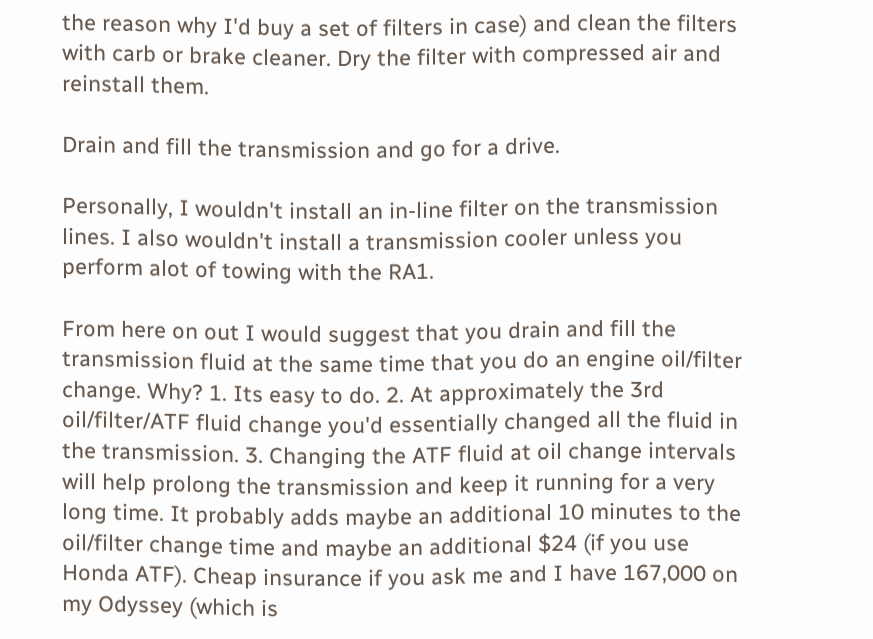the reason why I'd buy a set of filters in case) and clean the filters with carb or brake cleaner. Dry the filter with compressed air and reinstall them.

Drain and fill the transmission and go for a drive.

Personally, I wouldn't install an in-line filter on the transmission lines. I also wouldn't install a transmission cooler unless you perform alot of towing with the RA1.

From here on out I would suggest that you drain and fill the transmission fluid at the same time that you do an engine oil/filter change. Why? 1. Its easy to do. 2. At approximately the 3rd oil/filter/ATF fluid change you'd essentially changed all the fluid in the transmission. 3. Changing the ATF fluid at oil change intervals will help prolong the transmission and keep it running for a very long time. It probably adds maybe an additional 10 minutes to the oil/filter change time and maybe an additional $24 (if you use Honda ATF). Cheap insurance if you ask me and I have 167,000 on my Odyssey (which is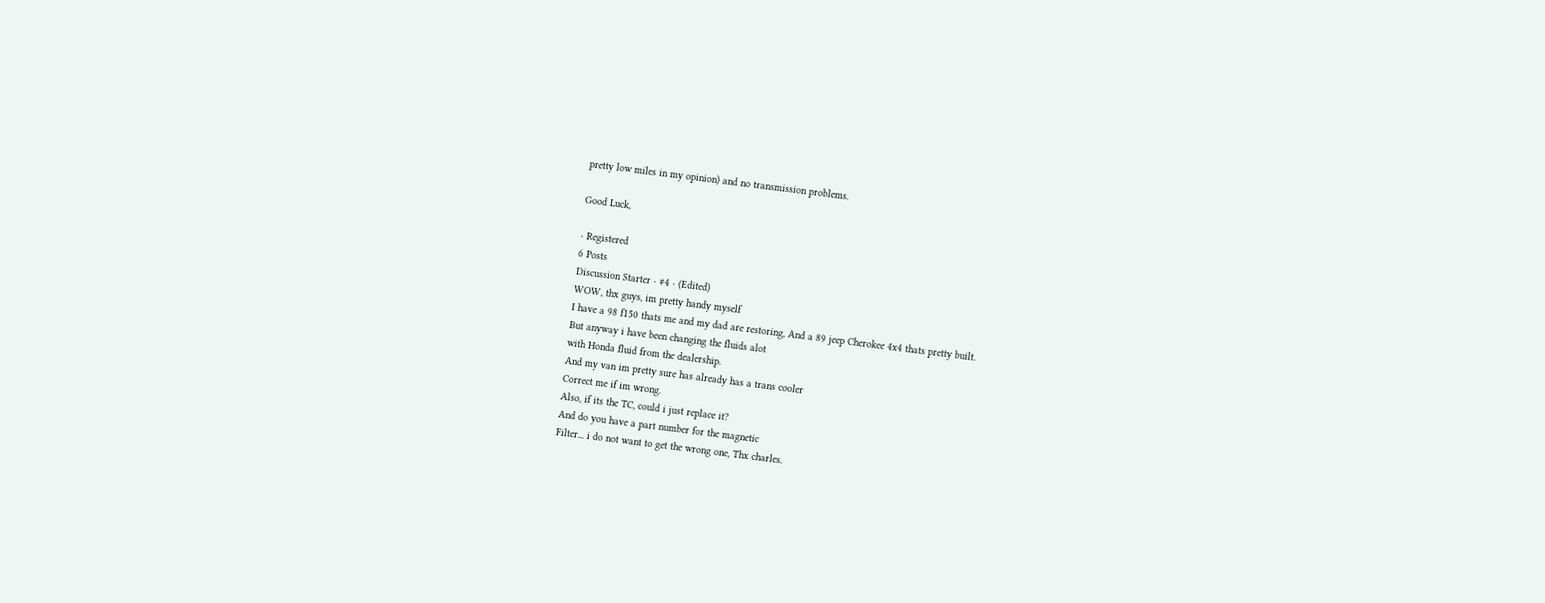pretty low miles in my opinion) and no transmission problems.

Good Luck,

· Registered
6 Posts
Discussion Starter · #4 · (Edited)
WOW, thx guys, im pretty handy myself
I have a 98 f150 thats me and my dad are restoring, And a 89 jeep Cherokee 4x4 thats pretty built.
But anyway i have been changing the fluids alot
with Honda fluid from the dealership.
And my van im pretty sure has already has a trans cooler
Correct me if im wrong.
Also, if its the TC, could i just replace it?
And do you have a part number for the magnetic
Filter... i do not want to get the wrong one, Thx charles.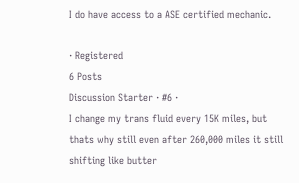I do have access to a ASE certified mechanic.

· Registered
6 Posts
Discussion Starter · #6 ·
I change my trans fluid every 15K miles, but thats why still even after 260,000 miles it still shifting like butter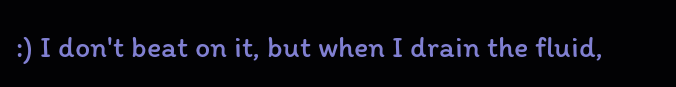:) I don't beat on it, but when I drain the fluid,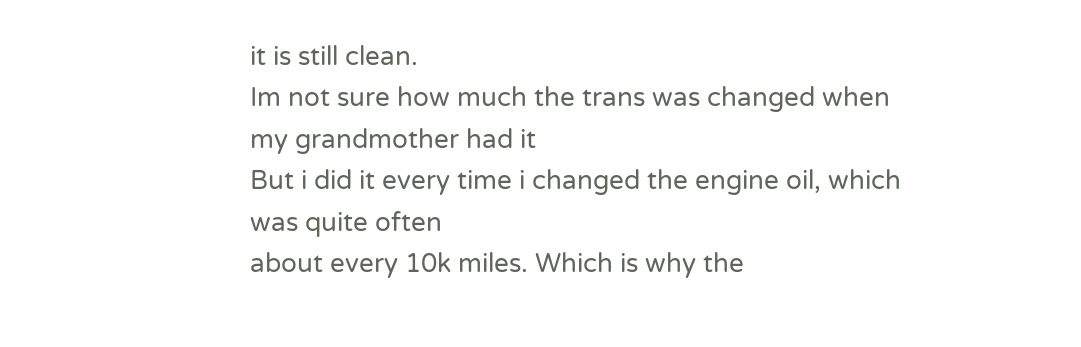it is still clean.
Im not sure how much the trans was changed when my grandmother had it
But i did it every time i changed the engine oil, which was quite often
about every 10k miles. Which is why the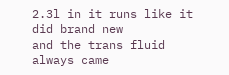2.3l in it runs like it did brand new
and the trans fluid always came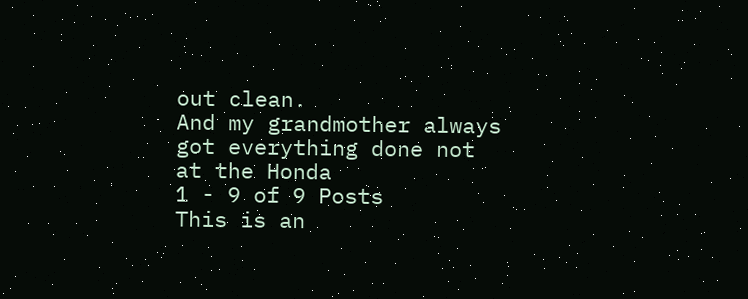out clean.
And my grandmother always got everything done not at the Honda
1 - 9 of 9 Posts
This is an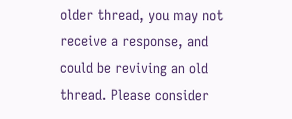older thread, you may not receive a response, and could be reviving an old thread. Please consider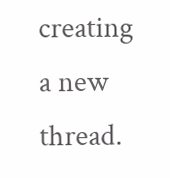creating a new thread.